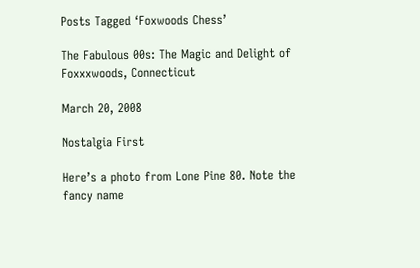Posts Tagged ‘Foxwoods Chess’

The Fabulous 00s: The Magic and Delight of Foxxxwoods, Connecticut

March 20, 2008

Nostalgia First

Here’s a photo from Lone Pine 80. Note the fancy name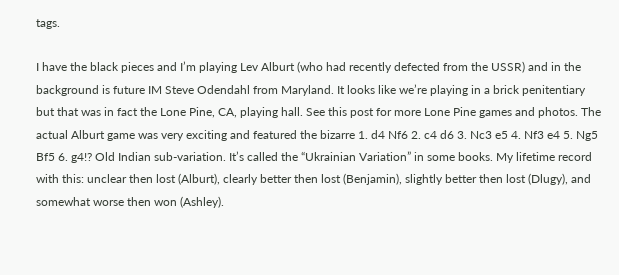tags.

I have the black pieces and I’m playing Lev Alburt (who had recently defected from the USSR) and in the background is future IM Steve Odendahl from Maryland. It looks like we’re playing in a brick penitentiary but that was in fact the Lone Pine, CA, playing hall. See this post for more Lone Pine games and photos. The actual Alburt game was very exciting and featured the bizarre 1. d4 Nf6 2. c4 d6 3. Nc3 e5 4. Nf3 e4 5. Ng5 Bf5 6. g4!? Old Indian sub-variation. It’s called the “Ukrainian Variation” in some books. My lifetime record with this: unclear then lost (Alburt), clearly better then lost (Benjamin), slightly better then lost (Dlugy), and somewhat worse then won (Ashley).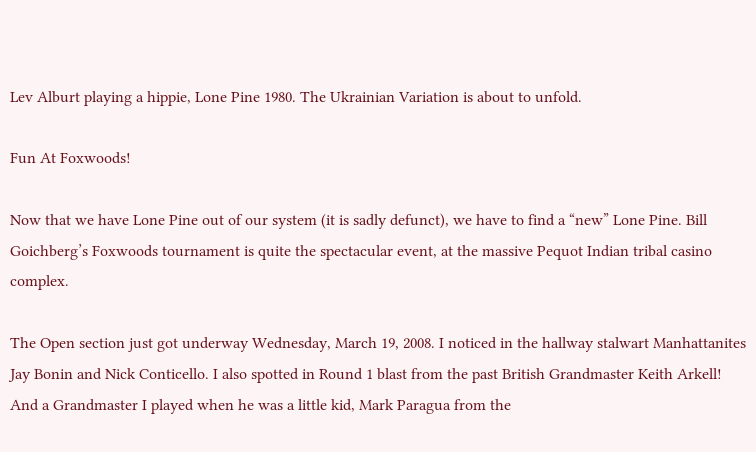Lev Alburt playing a hippie, Lone Pine 1980. The Ukrainian Variation is about to unfold.

Fun At Foxwoods!

Now that we have Lone Pine out of our system (it is sadly defunct), we have to find a “new” Lone Pine. Bill Goichberg’s Foxwoods tournament is quite the spectacular event, at the massive Pequot Indian tribal casino complex.

The Open section just got underway Wednesday, March 19, 2008. I noticed in the hallway stalwart Manhattanites Jay Bonin and Nick Conticello. I also spotted in Round 1 blast from the past British Grandmaster Keith Arkell! And a Grandmaster I played when he was a little kid, Mark Paragua from the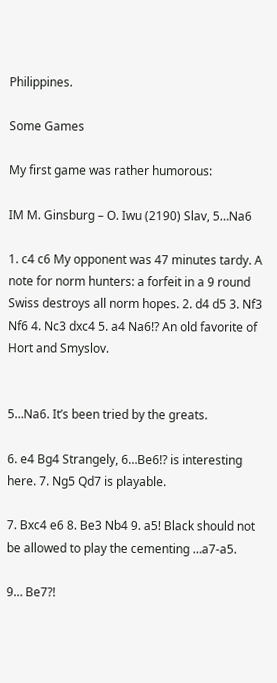Philippines.

Some Games

My first game was rather humorous:

IM M. Ginsburg – O. Iwu (2190) Slav, 5…Na6

1. c4 c6 My opponent was 47 minutes tardy. A note for norm hunters: a forfeit in a 9 round Swiss destroys all norm hopes. 2. d4 d5 3. Nf3 Nf6 4. Nc3 dxc4 5. a4 Na6!? An old favorite of Hort and Smyslov.


5…Na6. It’s been tried by the greats.

6. e4 Bg4 Strangely, 6…Be6!? is interesting here. 7. Ng5 Qd7 is playable.

7. Bxc4 e6 8. Be3 Nb4 9. a5! Black should not be allowed to play the cementing …a7-a5.

9… Be7?!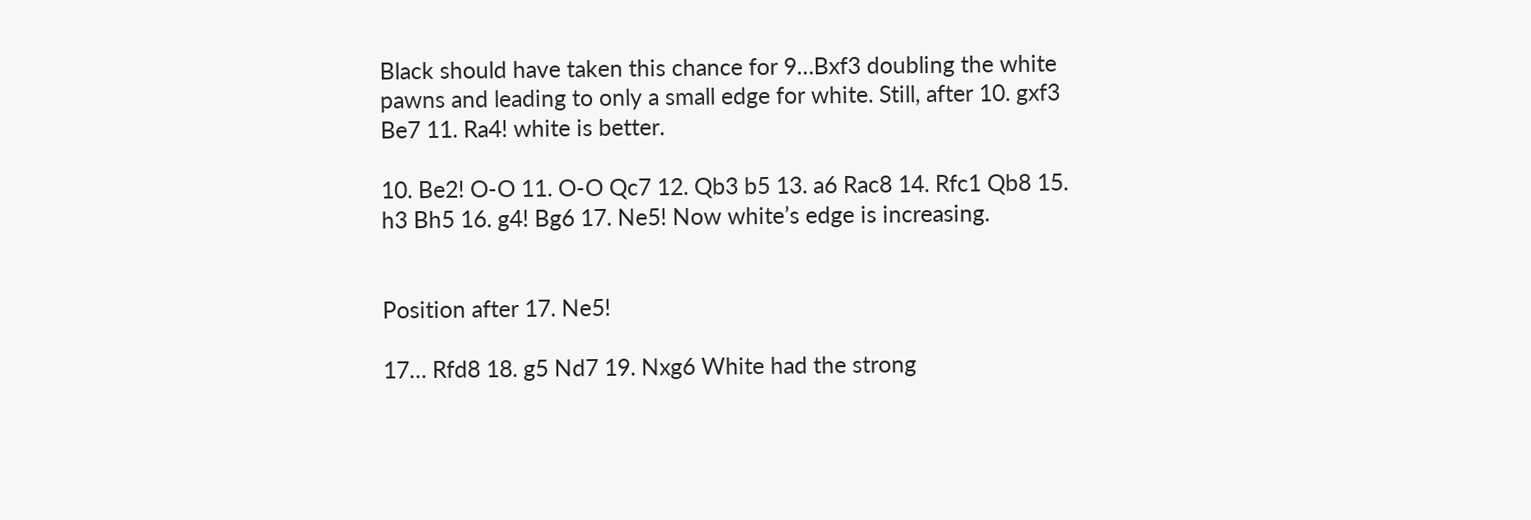Black should have taken this chance for 9…Bxf3 doubling the white pawns and leading to only a small edge for white. Still, after 10. gxf3 Be7 11. Ra4! white is better.

10. Be2! O-O 11. O-O Qc7 12. Qb3 b5 13. a6 Rac8 14. Rfc1 Qb8 15. h3 Bh5 16. g4! Bg6 17. Ne5! Now white’s edge is increasing.


Position after 17. Ne5!

17… Rfd8 18. g5 Nd7 19. Nxg6 White had the strong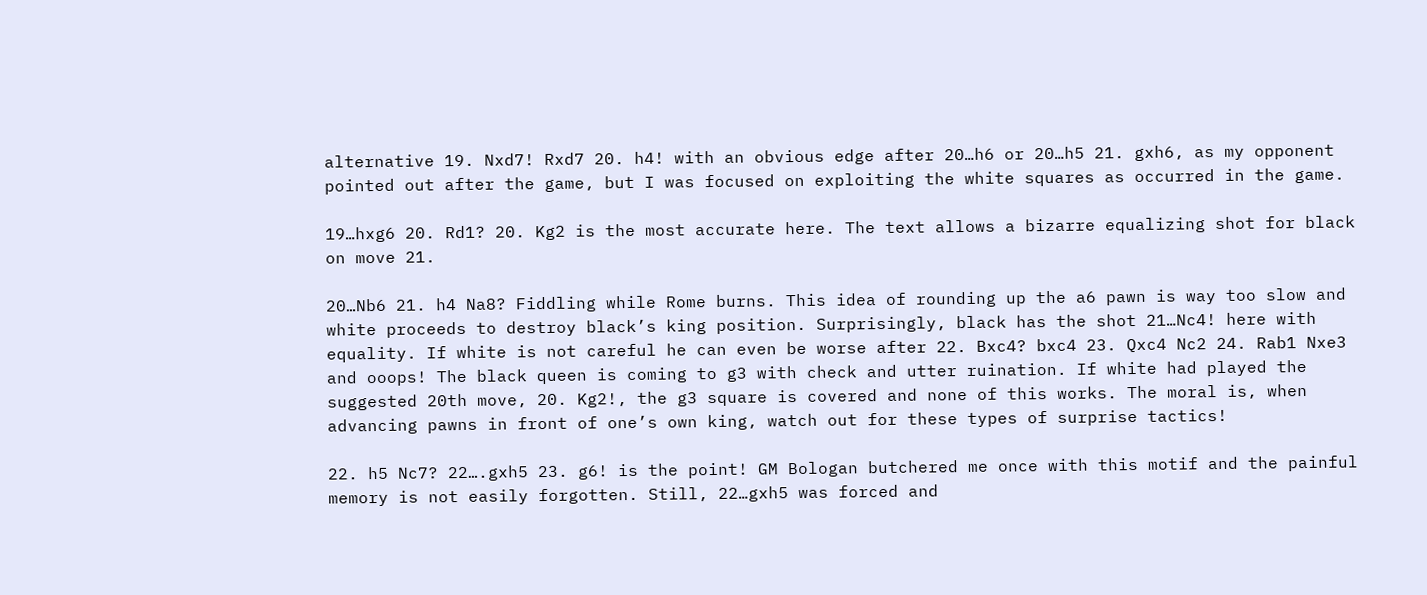alternative 19. Nxd7! Rxd7 20. h4! with an obvious edge after 20…h6 or 20…h5 21. gxh6, as my opponent pointed out after the game, but I was focused on exploiting the white squares as occurred in the game.

19…hxg6 20. Rd1? 20. Kg2 is the most accurate here. The text allows a bizarre equalizing shot for black on move 21.

20…Nb6 21. h4 Na8? Fiddling while Rome burns. This idea of rounding up the a6 pawn is way too slow and white proceeds to destroy black’s king position. Surprisingly, black has the shot 21…Nc4! here with equality. If white is not careful he can even be worse after 22. Bxc4? bxc4 23. Qxc4 Nc2 24. Rab1 Nxe3 and ooops! The black queen is coming to g3 with check and utter ruination. If white had played the suggested 20th move, 20. Kg2!, the g3 square is covered and none of this works. The moral is, when advancing pawns in front of one’s own king, watch out for these types of surprise tactics!

22. h5 Nc7? 22….gxh5 23. g6! is the point! GM Bologan butchered me once with this motif and the painful memory is not easily forgotten. Still, 22…gxh5 was forced and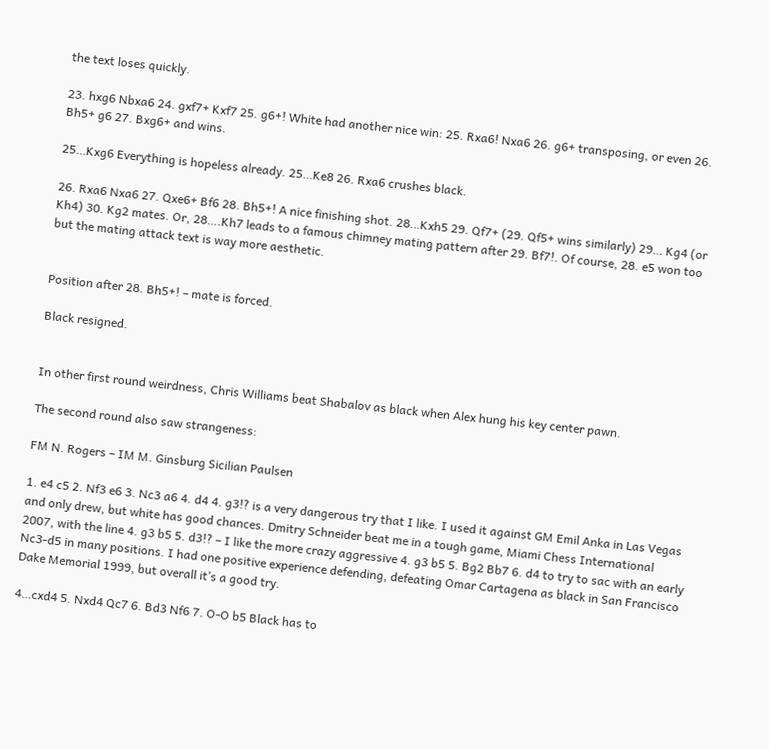the text loses quickly.

23. hxg6 Nbxa6 24. gxf7+ Kxf7 25. g6+! White had another nice win: 25. Rxa6! Nxa6 26. g6+ transposing, or even 26. Bh5+ g6 27. Bxg6+ and wins.

25…Kxg6 Everything is hopeless already. 25…Ke8 26. Rxa6 crushes black.

26. Rxa6 Nxa6 27. Qxe6+ Bf6 28. Bh5+! A nice finishing shot. 28…Kxh5 29. Qf7+ (29. Qf5+ wins similarly) 29… Kg4 (or Kh4) 30. Kg2 mates. Or, 28….Kh7 leads to a famous chimney mating pattern after 29. Bf7!. Of course, 28. e5 won too but the mating attack text is way more aesthetic.


Position after 28. Bh5+! – mate is forced.

Black resigned.


In other first round weirdness, Chris Williams beat Shabalov as black when Alex hung his key center pawn.

The second round also saw strangeness:

FM N. Rogers – IM M. Ginsburg Sicilian Paulsen

1. e4 c5 2. Nf3 e6 3. Nc3 a6 4. d4 4. g3!? is a very dangerous try that I like. I used it against GM Emil Anka in Las Vegas and only drew, but white has good chances. Dmitry Schneider beat me in a tough game, Miami Chess International 2007, with the line 4. g3 b5 5. d3!? – I like the more crazy aggressive 4. g3 b5 5. Bg2 Bb7 6. d4 to try to sac with an early Nc3-d5 in many positions. I had one positive experience defending, defeating Omar Cartagena as black in San Francisco Dake Memorial 1999, but overall it’s a good try.

4…cxd4 5. Nxd4 Qc7 6. Bd3 Nf6 7. O-O b5 Black has to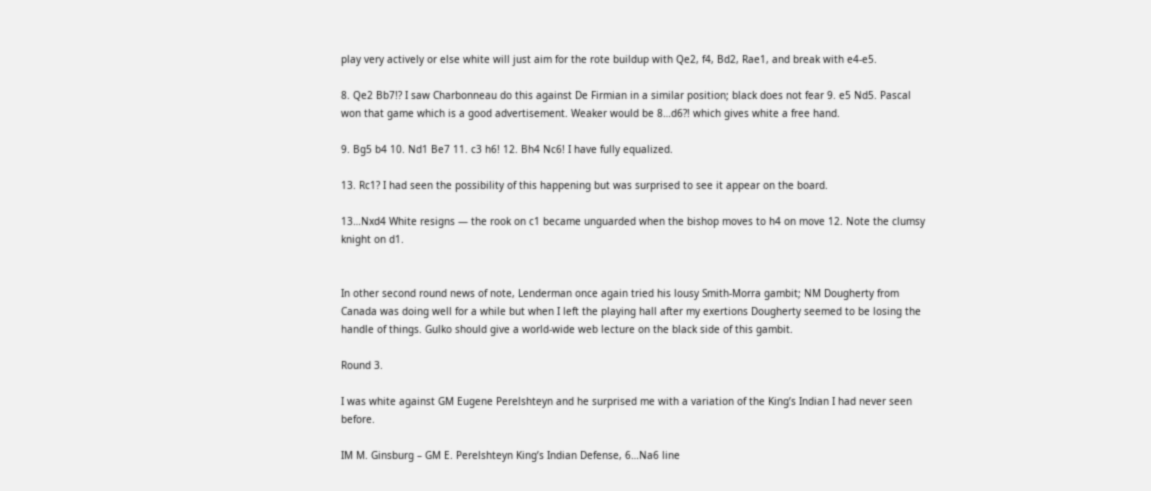play very actively or else white will just aim for the rote buildup with Qe2, f4, Bd2, Rae1, and break with e4-e5.

8. Qe2 Bb7!? I saw Charbonneau do this against De Firmian in a similar position; black does not fear 9. e5 Nd5. Pascal won that game which is a good advertisement. Weaker would be 8…d6?! which gives white a free hand.

9. Bg5 b4 10. Nd1 Be7 11. c3 h6! 12. Bh4 Nc6! I have fully equalized.

13. Rc1? I had seen the possibility of this happening but was surprised to see it appear on the board.

13…Nxd4 White resigns — the rook on c1 became unguarded when the bishop moves to h4 on move 12. Note the clumsy knight on d1.


In other second round news of note, Lenderman once again tried his lousy Smith-Morra gambit; NM Dougherty from Canada was doing well for a while but when I left the playing hall after my exertions Dougherty seemed to be losing the handle of things. Gulko should give a world-wide web lecture on the black side of this gambit.

Round 3.

I was white against GM Eugene Perelshteyn and he surprised me with a variation of the King’s Indian I had never seen before.

IM M. Ginsburg – GM E. Perelshteyn King’s Indian Defense, 6…Na6 line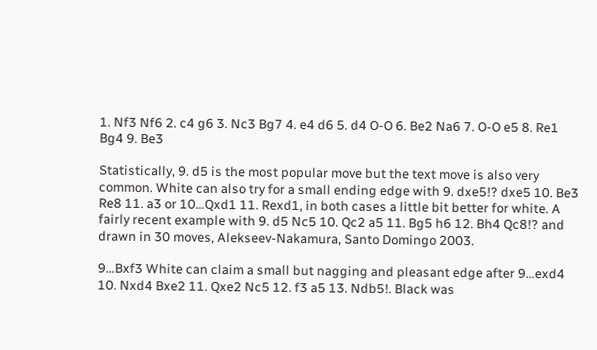1. Nf3 Nf6 2. c4 g6 3. Nc3 Bg7 4. e4 d6 5. d4 O-O 6. Be2 Na6 7. O-O e5 8. Re1 Bg4 9. Be3

Statistically, 9. d5 is the most popular move but the text move is also very common. White can also try for a small ending edge with 9. dxe5!? dxe5 10. Be3 Re8 11. a3 or 10…Qxd1 11. Rexd1, in both cases a little bit better for white. A fairly recent example with 9. d5 Nc5 10. Qc2 a5 11. Bg5 h6 12. Bh4 Qc8!? and drawn in 30 moves, Alekseev-Nakamura, Santo Domingo 2003.

9…Bxf3 White can claim a small but nagging and pleasant edge after 9…exd4 10. Nxd4 Bxe2 11. Qxe2 Nc5 12. f3 a5 13. Ndb5!. Black was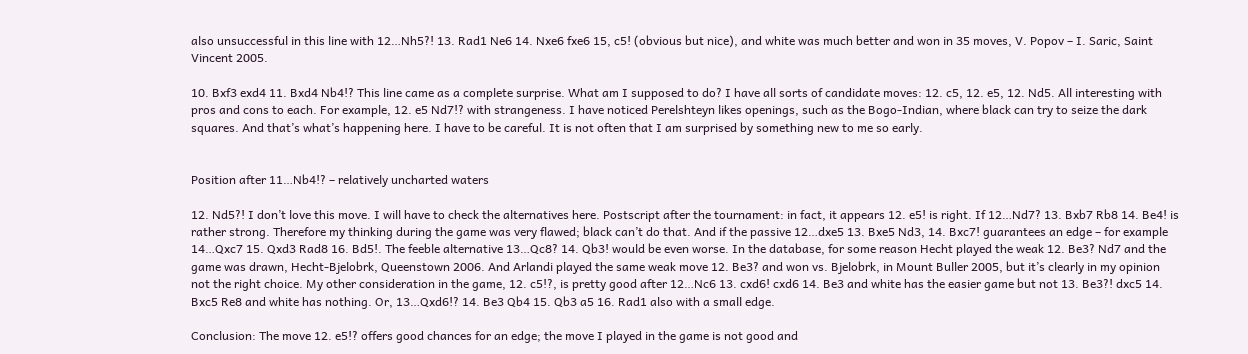also unsuccessful in this line with 12…Nh5?! 13. Rad1 Ne6 14. Nxe6 fxe6 15, c5! (obvious but nice), and white was much better and won in 35 moves, V. Popov – I. Saric, Saint Vincent 2005.

10. Bxf3 exd4 11. Bxd4 Nb4!? This line came as a complete surprise. What am I supposed to do? I have all sorts of candidate moves: 12. c5, 12. e5, 12. Nd5. All interesting with pros and cons to each. For example, 12. e5 Nd7!? with strangeness. I have noticed Perelshteyn likes openings, such as the Bogo-Indian, where black can try to seize the dark squares. And that’s what’s happening here. I have to be careful. It is not often that I am surprised by something new to me so early.


Position after 11…Nb4!? – relatively uncharted waters

12. Nd5?! I don’t love this move. I will have to check the alternatives here. Postscript after the tournament: in fact, it appears 12. e5! is right. If 12…Nd7? 13. Bxb7 Rb8 14. Be4! is rather strong. Therefore my thinking during the game was very flawed; black can’t do that. And if the passive 12…dxe5 13. Bxe5 Nd3, 14. Bxc7! guarantees an edge – for example 14…Qxc7 15. Qxd3 Rad8 16. Bd5!. The feeble alternative 13…Qc8? 14. Qb3! would be even worse. In the database, for some reason Hecht played the weak 12. Be3? Nd7 and the game was drawn, Hecht-Bjelobrk, Queenstown 2006. And Arlandi played the same weak move 12. Be3? and won vs. Bjelobrk, in Mount Buller 2005, but it’s clearly in my opinion not the right choice. My other consideration in the game, 12. c5!?, is pretty good after 12…Nc6 13. cxd6! cxd6 14. Be3 and white has the easier game but not 13. Be3?! dxc5 14. Bxc5 Re8 and white has nothing. Or, 13…Qxd6!? 14. Be3 Qb4 15. Qb3 a5 16. Rad1 also with a small edge.

Conclusion: The move 12. e5!? offers good chances for an edge; the move I played in the game is not good and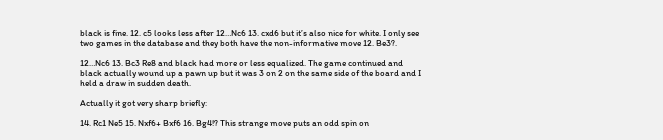black is fine. 12. c5 looks less after 12…Nc6 13. cxd6 but it’s also nice for white. I only see two games in the database and they both have the non-informative move 12. Be3?.

12…Nc6 13. Bc3 Re8 and black had more or less equalized. The game continued and black actually wound up a pawn up but it was 3 on 2 on the same side of the board and I held a draw in sudden death.

Actually it got very sharp briefly:

14. Rc1 Ne5 15. Nxf6+ Bxf6 16. Bg4!? This strange move puts an odd spin on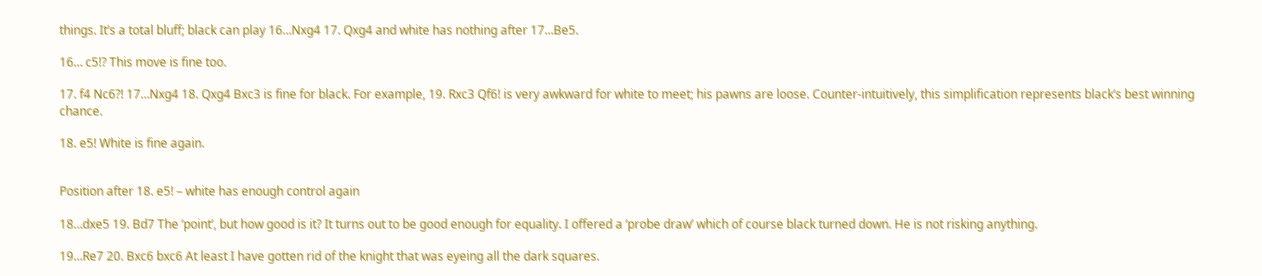things. It’s a total bluff; black can play 16…Nxg4 17. Qxg4 and white has nothing after 17…Be5.

16… c5!? This move is fine too.

17. f4 Nc6?! 17…Nxg4 18. Qxg4 Bxc3 is fine for black. For example, 19. Rxc3 Qf6! is very awkward for white to meet; his pawns are loose. Counter-intuitively, this simplification represents black’s best winning chance.

18. e5! White is fine again.


Position after 18. e5! – white has enough control again

18…dxe5 19. Bd7 The ‘point’, but how good is it? It turns out to be good enough for equality. I offered a ‘probe draw’ which of course black turned down. He is not risking anything.

19…Re7 20. Bxc6 bxc6 At least I have gotten rid of the knight that was eyeing all the dark squares.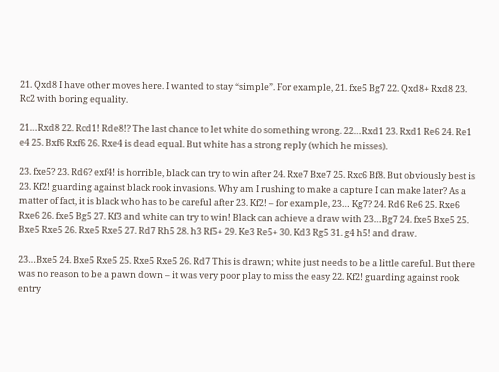21. Qxd8 I have other moves here. I wanted to stay “simple”. For example, 21. fxe5 Bg7 22. Qxd8+ Rxd8 23. Rc2 with boring equality.

21…Rxd8 22. Rcd1! Rde8!? The last chance to let white do something wrong. 22…Rxd1 23. Rxd1 Re6 24. Re1 e4 25. Bxf6 Rxf6 26. Rxe4 is dead equal. But white has a strong reply (which he misses).

23. fxe5? 23. Rd6? exf4! is horrible, black can try to win after 24. Rxe7 Bxe7 25. Rxc6 Bf8. But obviously best is 23. Kf2! guarding against black rook invasions. Why am I rushing to make a capture I can make later? As a matter of fact, it is black who has to be careful after 23. Kf2! – for example, 23… Kg7? 24. Rd6 Re6 25. Rxe6 Rxe6 26. fxe5 Bg5 27. Kf3 and white can try to win! Black can achieve a draw with 23…Bg7 24. fxe5 Bxe5 25. Bxe5 Rxe5 26. Rxe5 Rxe5 27. Rd7 Rh5 28. h3 Rf5+ 29. Ke3 Re5+ 30. Kd3 Rg5 31. g4 h5! and draw.

23…Bxe5 24. Bxe5 Rxe5 25. Rxe5 Rxe5 26. Rd7 This is drawn; white just needs to be a little careful. But there was no reason to be a pawn down – it was very poor play to miss the easy 22. Kf2! guarding against rook entry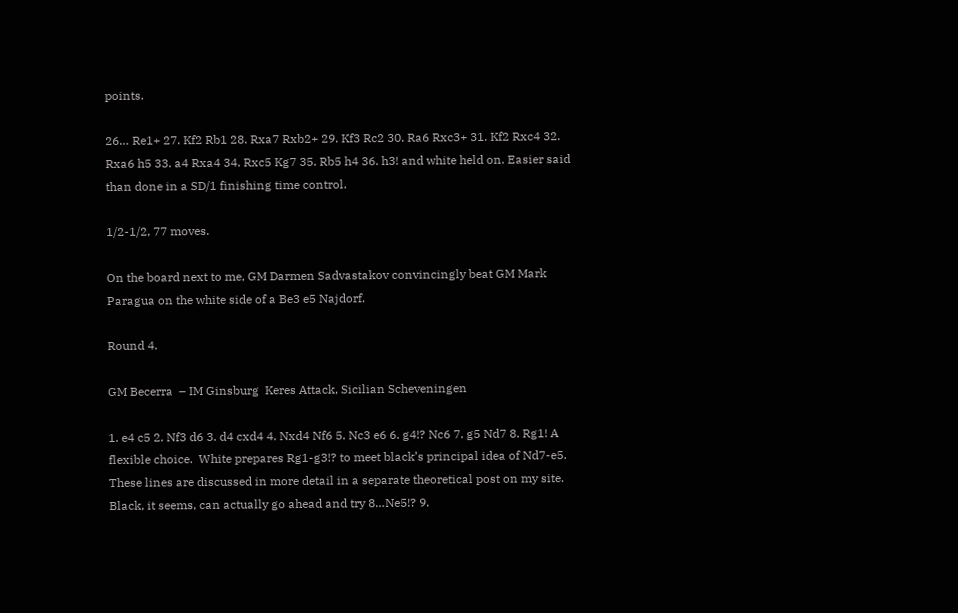points.

26… Re1+ 27. Kf2 Rb1 28. Rxa7 Rxb2+ 29. Kf3 Rc2 30. Ra6 Rxc3+ 31. Kf2 Rxc4 32. Rxa6 h5 33. a4 Rxa4 34. Rxc5 Kg7 35. Rb5 h4 36. h3! and white held on. Easier said than done in a SD/1 finishing time control.

1/2-1/2, 77 moves.

On the board next to me, GM Darmen Sadvastakov convincingly beat GM Mark Paragua on the white side of a Be3 e5 Najdorf.

Round 4.

GM Becerra  – IM Ginsburg  Keres Attack, Sicilian Scheveningen

1. e4 c5 2. Nf3 d6 3. d4 cxd4 4. Nxd4 Nf6 5. Nc3 e6 6. g4!? Nc6 7. g5 Nd7 8. Rg1! A flexible choice.  White prepares Rg1-g3!? to meet black’s principal idea of Nd7-e5.   These lines are discussed in more detail in a separate theoretical post on my site. Black, it seems, can actually go ahead and try 8…Ne5!? 9.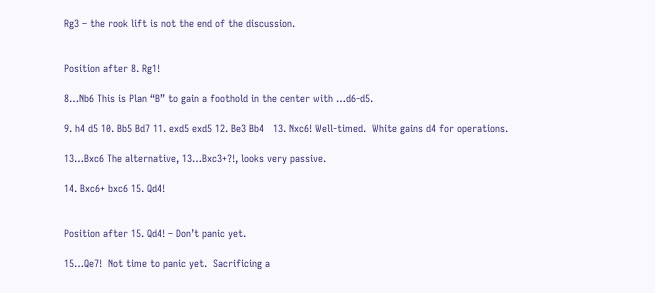Rg3 – the rook lift is not the end of the discussion.


Position after 8. Rg1!

8…Nb6 This is Plan “B” to gain a foothold in the center with …d6-d5.

9. h4 d5 10. Bb5 Bd7 11. exd5 exd5 12. Be3 Bb4   13. Nxc6! Well-timed.  White gains d4 for operations.

13…Bxc6 The alternative, 13…Bxc3+?!, looks very passive.

14. Bxc6+ bxc6 15. Qd4!


Position after 15. Qd4! – Don’t panic yet.

15…Qe7!  Not time to panic yet.  Sacrificing a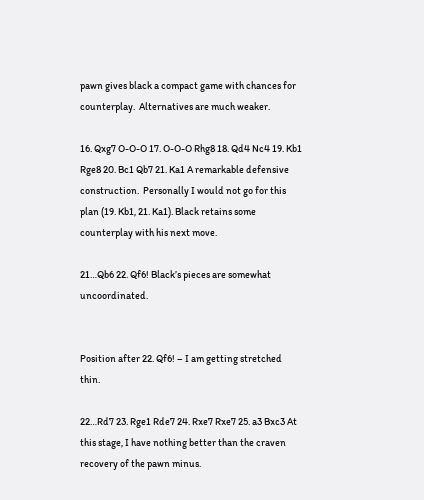pawn gives black a compact game with chances for counterplay.  Alternatives are much weaker.

16. Qxg7 O-O-O 17. O-O-O Rhg8 18. Qd4 Nc4 19. Kb1 Rge8 20. Bc1 Qb7 21. Ka1 A remarkable defensive construction.  Personally I would not go for this plan (19. Kb1, 21. Ka1). Black retains some counterplay with his next move.

21…Qb6 22. Qf6! Black’s pieces are somewhat uncoordinated.


Position after 22. Qf6! – I am getting stretched thin.

22…Rd7 23. Rge1 Rde7 24. Rxe7 Rxe7 25. a3 Bxc3 At this stage, I have nothing better than the craven recovery of the pawn minus.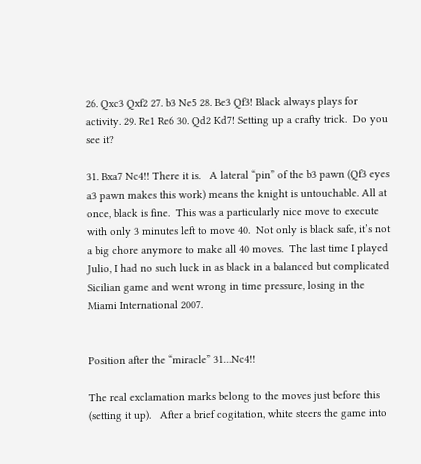26. Qxc3 Qxf2 27. b3 Ne5 28. Be3 Qf3! Black always plays for activity. 29. Re1 Re6 30. Qd2 Kd7! Setting up a crafty trick.  Do you see it?

31. Bxa7 Nc4!! There it is.   A lateral “pin” of the b3 pawn (Qf3 eyes a3 pawn makes this work) means the knight is untouchable. All at once, black is fine.  This was a particularly nice move to execute with only 3 minutes left to move 40.  Not only is black safe, it’s not a big chore anymore to make all 40 moves.  The last time I played Julio, I had no such luck in as black in a balanced but complicated Sicilian game and went wrong in time pressure, losing in the Miami International 2007.


Position after the “miracle” 31…Nc4!!

The real exclamation marks belong to the moves just before this (setting it up).   After a brief cogitation, white steers the game into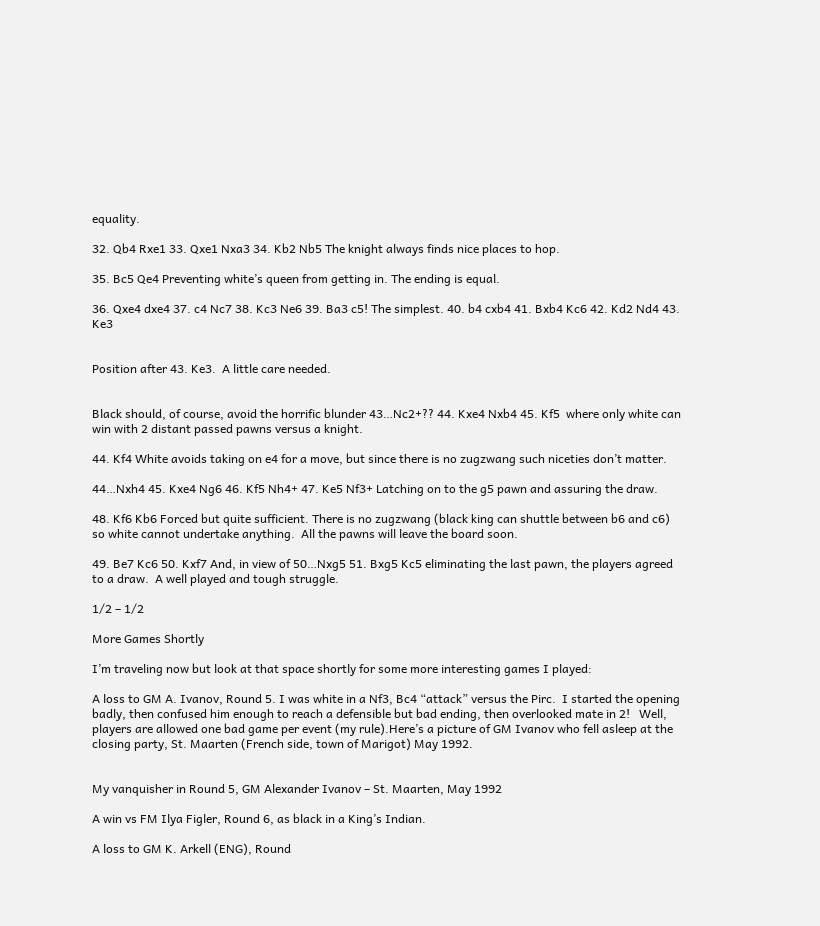equality.

32. Qb4 Rxe1 33. Qxe1 Nxa3 34. Kb2 Nb5 The knight always finds nice places to hop.

35. Bc5 Qe4 Preventing white’s queen from getting in. The ending is equal.

36. Qxe4 dxe4 37. c4 Nc7 38. Kc3 Ne6 39. Ba3 c5! The simplest. 40. b4 cxb4 41. Bxb4 Kc6 42. Kd2 Nd4 43. Ke3


Position after 43. Ke3.  A little care needed.


Black should, of course, avoid the horrific blunder 43…Nc2+?? 44. Kxe4 Nxb4 45. Kf5  where only white can win with 2 distant passed pawns versus a knight.

44. Kf4 White avoids taking on e4 for a move, but since there is no zugzwang such niceties don’t matter.

44…Nxh4 45. Kxe4 Ng6 46. Kf5 Nh4+ 47. Ke5 Nf3+ Latching on to the g5 pawn and assuring the draw.

48. Kf6 Kb6 Forced but quite sufficient. There is no zugzwang (black king can shuttle between b6 and c6) so white cannot undertake anything.  All the pawns will leave the board soon.

49. Be7 Kc6 50. Kxf7 And, in view of 50…Nxg5 51. Bxg5 Kc5 eliminating the last pawn, the players agreed to a draw.  A well played and tough struggle.

1/2 – 1/2

More Games Shortly

I’m traveling now but look at that space shortly for some more interesting games I played:

A loss to GM A. Ivanov, Round 5. I was white in a Nf3, Bc4 “attack” versus the Pirc.  I started the opening badly, then confused him enough to reach a defensible but bad ending, then overlooked mate in 2!   Well, players are allowed one bad game per event (my rule).Here’s a picture of GM Ivanov who fell asleep at the closing party, St. Maarten (French side, town of Marigot) May 1992.


My vanquisher in Round 5, GM Alexander Ivanov – St. Maarten, May 1992

A win vs FM Ilya Figler, Round 6, as black in a King’s Indian.

A loss to GM K. Arkell (ENG), Round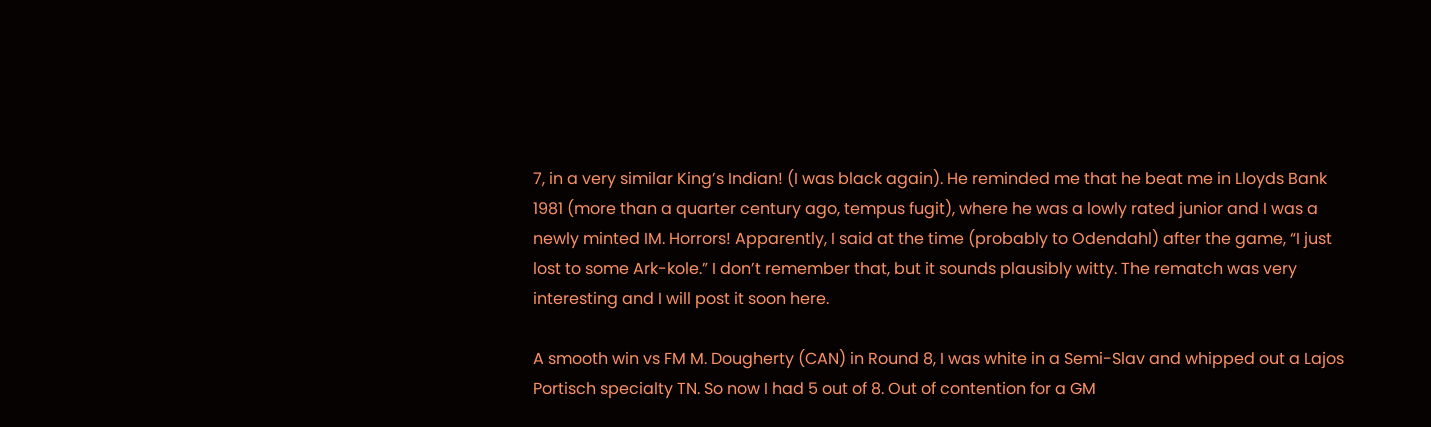7, in a very similar King’s Indian! (I was black again). He reminded me that he beat me in Lloyds Bank 1981 (more than a quarter century ago, tempus fugit), where he was a lowly rated junior and I was a newly minted IM. Horrors! Apparently, I said at the time (probably to Odendahl) after the game, “I just lost to some Ark-kole.” I don’t remember that, but it sounds plausibly witty. The rematch was very interesting and I will post it soon here.

A smooth win vs FM M. Dougherty (CAN) in Round 8, I was white in a Semi-Slav and whipped out a Lajos Portisch specialty TN. So now I had 5 out of 8. Out of contention for a GM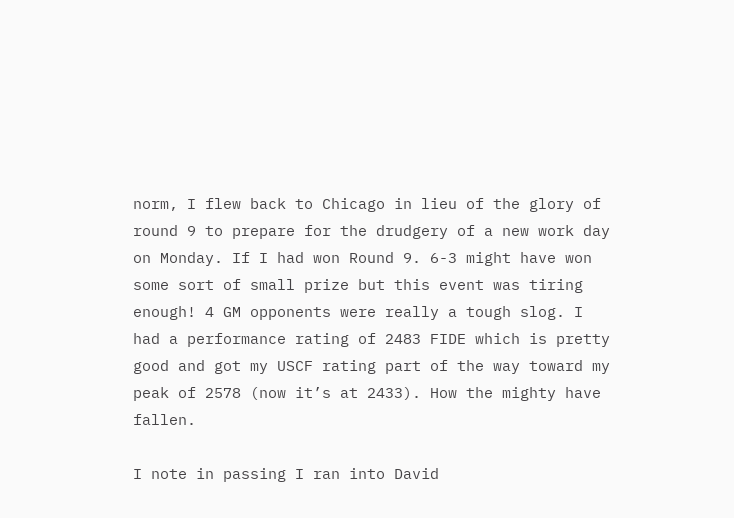norm, I flew back to Chicago in lieu of the glory of round 9 to prepare for the drudgery of a new work day on Monday. If I had won Round 9. 6-3 might have won some sort of small prize but this event was tiring enough! 4 GM opponents were really a tough slog. I had a performance rating of 2483 FIDE which is pretty good and got my USCF rating part of the way toward my peak of 2578 (now it’s at 2433). How the mighty have fallen.

I note in passing I ran into David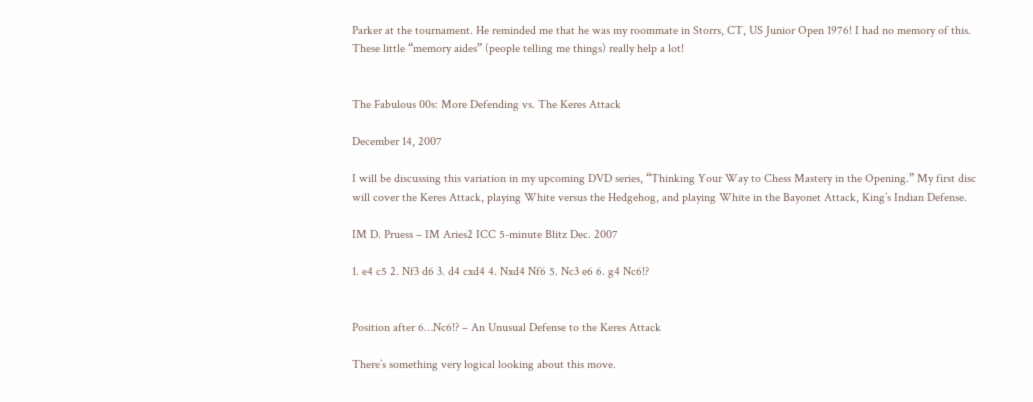Parker at the tournament. He reminded me that he was my roommate in Storrs, CT, US Junior Open 1976! I had no memory of this. These little “memory aides” (people telling me things) really help a lot!


The Fabulous 00s: More Defending vs. The Keres Attack

December 14, 2007

I will be discussing this variation in my upcoming DVD series, “Thinking Your Way to Chess Mastery in the Opening.” My first disc will cover the Keres Attack, playing White versus the Hedgehog, and playing White in the Bayonet Attack, King’s Indian Defense.

IM D. Pruess – IM Aries2 ICC 5-minute Blitz Dec. 2007

1. e4 c5 2. Nf3 d6 3. d4 cxd4 4. Nxd4 Nf6 5. Nc3 e6 6. g4 Nc6!?


Position after 6…Nc6!? – An Unusual Defense to the Keres Attack

There’s something very logical looking about this move.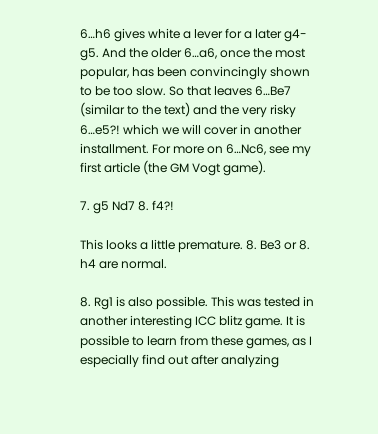6…h6 gives white a lever for a later g4-g5. And the older 6…a6, once the most popular, has been convincingly shown to be too slow. So that leaves 6…Be7 (similar to the text) and the very risky 6…e5?! which we will cover in another installment. For more on 6…Nc6, see my first article (the GM Vogt game).

7. g5 Nd7 8. f4?!

This looks a little premature. 8. Be3 or 8. h4 are normal.

8. Rg1 is also possible. This was tested in another interesting ICC blitz game. It is possible to learn from these games, as I especially find out after analyzing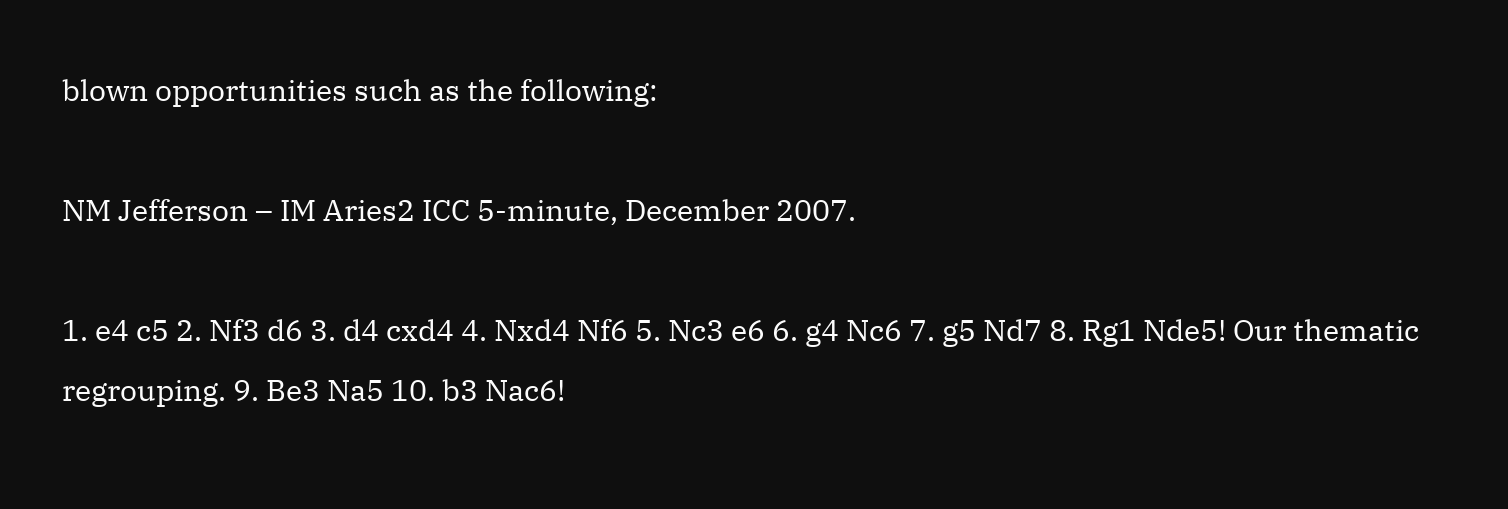blown opportunities such as the following:

NM Jefferson – IM Aries2 ICC 5-minute, December 2007.

1. e4 c5 2. Nf3 d6 3. d4 cxd4 4. Nxd4 Nf6 5. Nc3 e6 6. g4 Nc6 7. g5 Nd7 8. Rg1 Nde5! Our thematic regrouping. 9. Be3 Na5 10. b3 Nac6!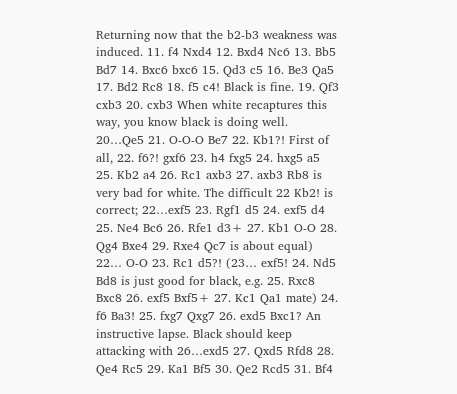Returning now that the b2-b3 weakness was induced. 11. f4 Nxd4 12. Bxd4 Nc6 13. Bb5 Bd7 14. Bxc6 bxc6 15. Qd3 c5 16. Be3 Qa5 17. Bd2 Rc8 18. f5 c4! Black is fine. 19. Qf3 cxb3 20. cxb3 When white recaptures this way, you know black is doing well. 20…Qe5 21. O-O-O Be7 22. Kb1?! First of all, 22. f6?! gxf6 23. h4 fxg5 24. hxg5 a5 25. Kb2 a4 26. Rc1 axb3 27. axb3 Rb8 is very bad for white. The difficult 22 Kb2! is correct; 22…exf5 23. Rgf1 d5 24. exf5 d4 25. Ne4 Bc6 26. Rfe1 d3+ 27. Kb1 O-O 28. Qg4 Bxe4 29. Rxe4 Qc7 is about equal) 22… O-O 23. Rc1 d5?! (23… exf5! 24. Nd5 Bd8 is just good for black, e.g. 25. Rxc8 Bxc8 26. exf5 Bxf5+ 27. Kc1 Qa1 mate) 24. f6 Ba3! 25. fxg7 Qxg7 26. exd5 Bxc1? An instructive lapse. Black should keep attacking with 26…exd5 27. Qxd5 Rfd8 28. Qe4 Rc5 29. Ka1 Bf5 30. Qe2 Rcd5 31. Bf4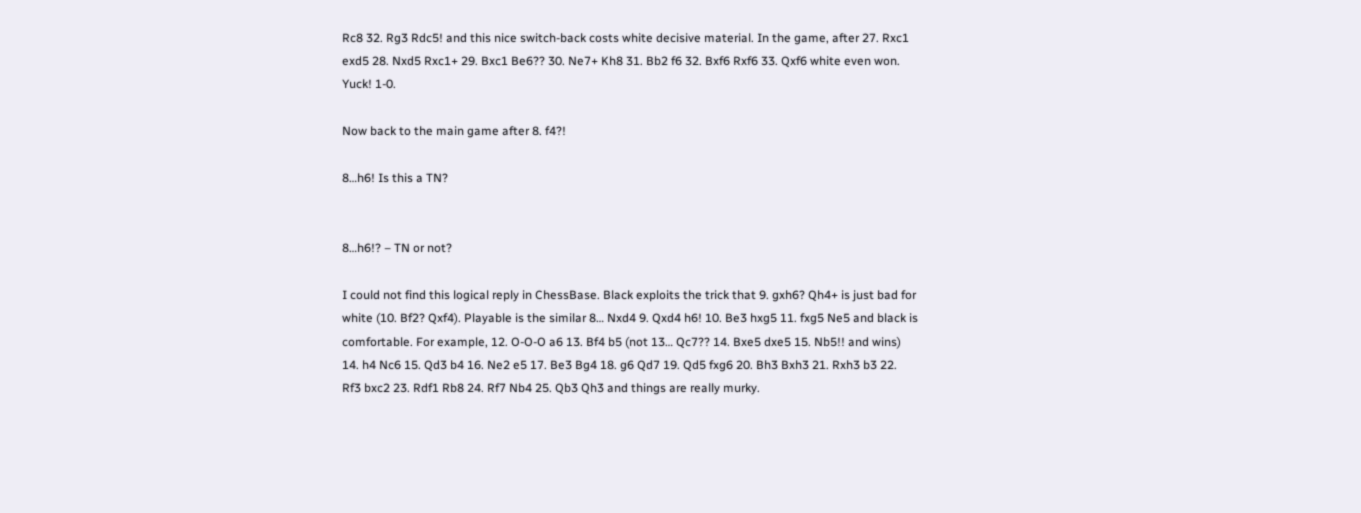Rc8 32. Rg3 Rdc5! and this nice switch-back costs white decisive material. In the game, after 27. Rxc1 exd5 28. Nxd5 Rxc1+ 29. Bxc1 Be6?? 30. Ne7+ Kh8 31. Bb2 f6 32. Bxf6 Rxf6 33. Qxf6 white even won. Yuck! 1-0.

Now back to the main game after 8. f4?!

8…h6! Is this a TN?


8…h6!? – TN or not?

I could not find this logical reply in ChessBase. Black exploits the trick that 9. gxh6? Qh4+ is just bad for white (10. Bf2? Qxf4). Playable is the similar 8… Nxd4 9. Qxd4 h6! 10. Be3 hxg5 11. fxg5 Ne5 and black is comfortable. For example, 12. O-O-O a6 13. Bf4 b5 (not 13… Qc7?? 14. Bxe5 dxe5 15. Nb5!! and wins) 14. h4 Nc6 15. Qd3 b4 16. Ne2 e5 17. Be3 Bg4 18. g6 Qd7 19. Qd5 fxg6 20. Bh3 Bxh3 21. Rxh3 b3 22. Rf3 bxc2 23. Rdf1 Rb8 24. Rf7 Nb4 25. Qb3 Qh3 and things are really murky.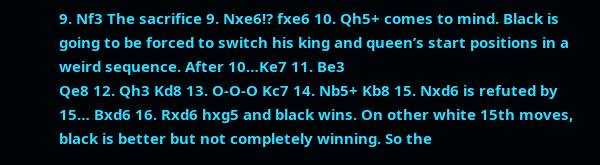9. Nf3 The sacrifice 9. Nxe6!? fxe6 10. Qh5+ comes to mind. Black is going to be forced to switch his king and queen’s start positions in a weird sequence. After 10…Ke7 11. Be3
Qe8 12. Qh3 Kd8 13. O-O-O Kc7 14. Nb5+ Kb8 15. Nxd6 is refuted by 15… Bxd6 16. Rxd6 hxg5 and black wins. On other white 15th moves, black is better but not completely winning. So the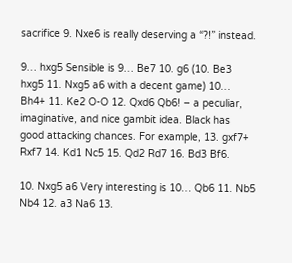sacrifice 9. Nxe6 is really deserving a “?!” instead.

9… hxg5 Sensible is 9… Be7 10. g6 (10. Be3 hxg5 11. Nxg5 a6 with a decent game) 10… Bh4+ 11. Ke2 O-O 12. Qxd6 Qb6! – a peculiar, imaginative, and nice gambit idea. Black has good attacking chances. For example, 13. gxf7+ Rxf7 14. Kd1 Nc5 15. Qd2 Rd7 16. Bd3 Bf6.

10. Nxg5 a6 Very interesting is 10… Qb6 11. Nb5 Nb4 12. a3 Na6 13.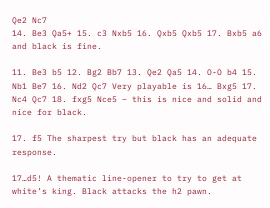Qe2 Nc7
14. Be3 Qa5+ 15. c3 Nxb5 16. Qxb5 Qxb5 17. Bxb5 a6 and black is fine.

11. Be3 b5 12. Bg2 Bb7 13. Qe2 Qa5 14. O-O b4 15. Nb1 Be7 16. Nd2 Qc7 Very playable is 16… Bxg5 17. Nc4 Qc7 18. fxg5 Nce5 – this is nice and solid and nice for black.

17. f5 The sharpest try but black has an adequate response.

17…d5! A thematic line-opener to try to get at white’s king. Black attacks the h2 pawn.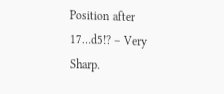Position after 17…d5!? – Very Sharp.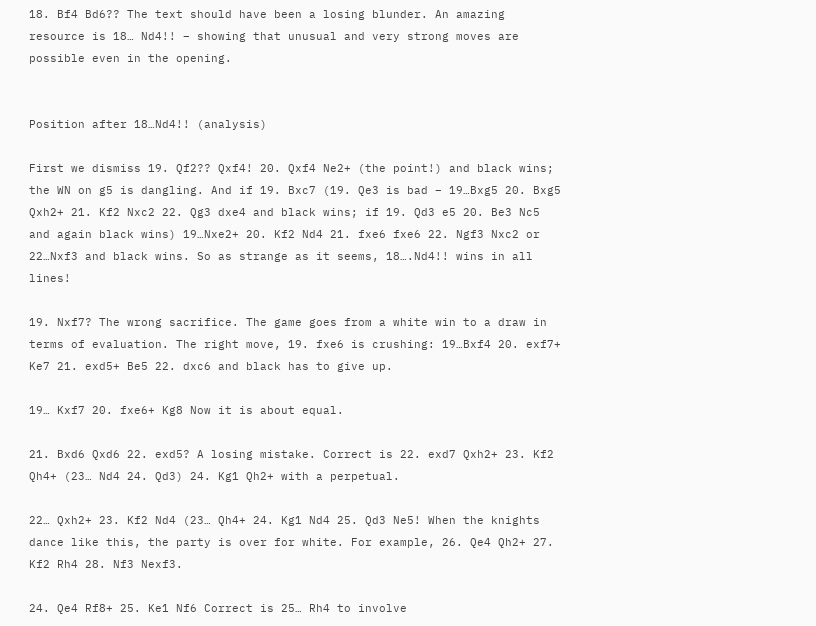18. Bf4 Bd6?? The text should have been a losing blunder. An amazing resource is 18… Nd4!! – showing that unusual and very strong moves are possible even in the opening.


Position after 18…Nd4!! (analysis)

First we dismiss 19. Qf2?? Qxf4! 20. Qxf4 Ne2+ (the point!) and black wins; the WN on g5 is dangling. And if 19. Bxc7 (19. Qe3 is bad – 19…Bxg5 20. Bxg5 Qxh2+ 21. Kf2 Nxc2 22. Qg3 dxe4 and black wins; if 19. Qd3 e5 20. Be3 Nc5 and again black wins) 19…Nxe2+ 20. Kf2 Nd4 21. fxe6 fxe6 22. Ngf3 Nxc2 or 22…Nxf3 and black wins. So as strange as it seems, 18….Nd4!! wins in all lines!

19. Nxf7? The wrong sacrifice. The game goes from a white win to a draw in terms of evaluation. The right move, 19. fxe6 is crushing: 19…Bxf4 20. exf7+ Ke7 21. exd5+ Be5 22. dxc6 and black has to give up.

19… Kxf7 20. fxe6+ Kg8 Now it is about equal.

21. Bxd6 Qxd6 22. exd5? A losing mistake. Correct is 22. exd7 Qxh2+ 23. Kf2 Qh4+ (23… Nd4 24. Qd3) 24. Kg1 Qh2+ with a perpetual.

22… Qxh2+ 23. Kf2 Nd4 (23… Qh4+ 24. Kg1 Nd4 25. Qd3 Ne5! When the knights dance like this, the party is over for white. For example, 26. Qe4 Qh2+ 27. Kf2 Rh4 28. Nf3 Nexf3.

24. Qe4 Rf8+ 25. Ke1 Nf6 Correct is 25… Rh4 to involve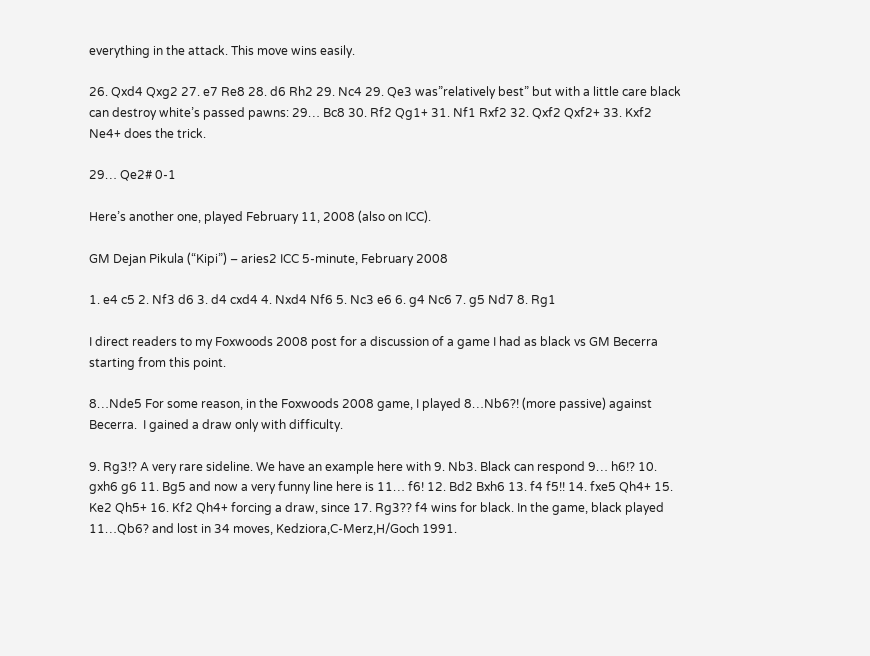everything in the attack. This move wins easily.

26. Qxd4 Qxg2 27. e7 Re8 28. d6 Rh2 29. Nc4 29. Qe3 was”relatively best” but with a little care black can destroy white’s passed pawns: 29… Bc8 30. Rf2 Qg1+ 31. Nf1 Rxf2 32. Qxf2 Qxf2+ 33. Kxf2 Ne4+ does the trick.

29… Qe2# 0-1

Here’s another one, played February 11, 2008 (also on ICC).

GM Dejan Pikula (“Kipi”) – aries2 ICC 5-minute, February 2008

1. e4 c5 2. Nf3 d6 3. d4 cxd4 4. Nxd4 Nf6 5. Nc3 e6 6. g4 Nc6 7. g5 Nd7 8. Rg1

I direct readers to my Foxwoods 2008 post for a discussion of a game I had as black vs GM Becerra starting from this point.

8…Nde5 For some reason, in the Foxwoods 2008 game, I played 8…Nb6?! (more passive) against Becerra.  I gained a draw only with difficulty.

9. Rg3!? A very rare sideline. We have an example here with 9. Nb3. Black can respond 9… h6!? 10. gxh6 g6 11. Bg5 and now a very funny line here is 11… f6! 12. Bd2 Bxh6 13. f4 f5!! 14. fxe5 Qh4+ 15. Ke2 Qh5+ 16. Kf2 Qh4+ forcing a draw, since 17. Rg3?? f4 wins for black. In the game, black played 11…Qb6? and lost in 34 moves, Kedziora,C-Merz,H/Goch 1991.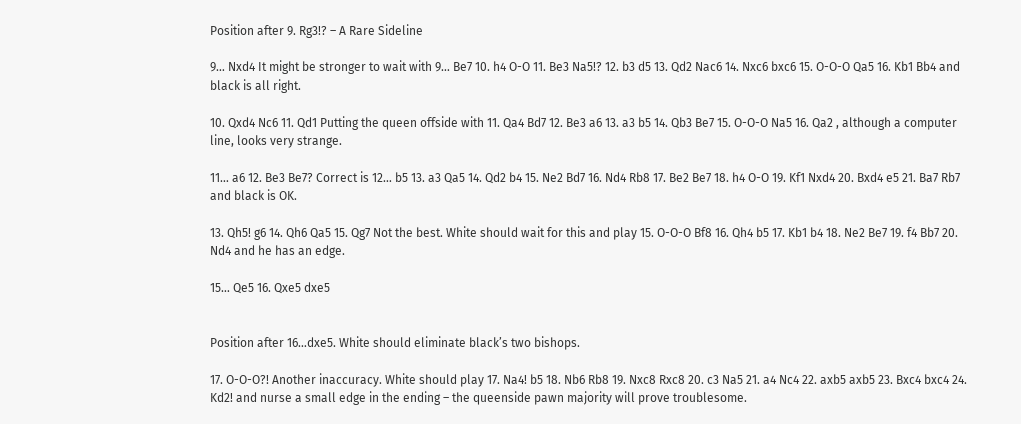Position after 9. Rg3!? – A Rare Sideline

9… Nxd4 It might be stronger to wait with 9… Be7 10. h4 O-O 11. Be3 Na5!? 12. b3 d5 13. Qd2 Nac6 14. Nxc6 bxc6 15. O-O-O Qa5 16. Kb1 Bb4 and black is all right.

10. Qxd4 Nc6 11. Qd1 Putting the queen offside with 11. Qa4 Bd7 12. Be3 a6 13. a3 b5 14. Qb3 Be7 15. O-O-O Na5 16. Qa2 , although a computer line, looks very strange.

11… a6 12. Be3 Be7? Correct is 12… b5 13. a3 Qa5 14. Qd2 b4 15. Ne2 Bd7 16. Nd4 Rb8 17. Be2 Be7 18. h4 O-O 19. Kf1 Nxd4 20. Bxd4 e5 21. Ba7 Rb7 and black is OK.

13. Qh5! g6 14. Qh6 Qa5 15. Qg7 Not the best. White should wait for this and play 15. O-O-O Bf8 16. Qh4 b5 17. Kb1 b4 18. Ne2 Be7 19. f4 Bb7 20. Nd4 and he has an edge.

15… Qe5 16. Qxe5 dxe5


Position after 16…dxe5. White should eliminate black’s two bishops.

17. O-O-O?! Another inaccuracy. White should play 17. Na4! b5 18. Nb6 Rb8 19. Nxc8 Rxc8 20. c3 Na5 21. a4 Nc4 22. axb5 axb5 23. Bxc4 bxc4 24. Kd2! and nurse a small edge in the ending – the queenside pawn majority will prove troublesome.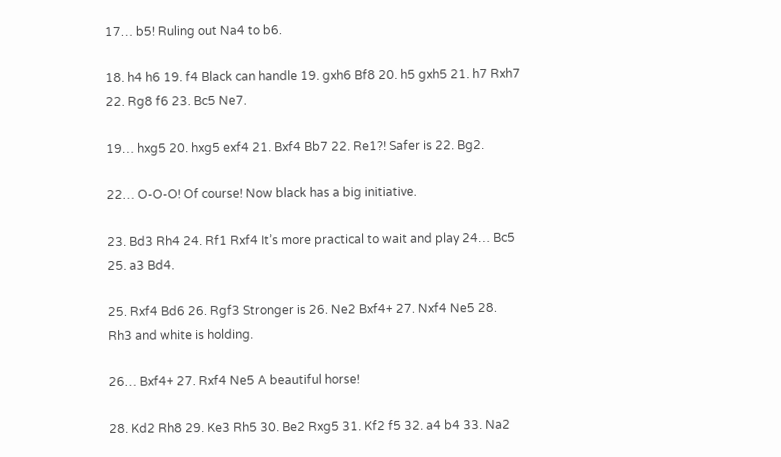17… b5! Ruling out Na4 to b6.

18. h4 h6 19. f4 Black can handle 19. gxh6 Bf8 20. h5 gxh5 21. h7 Rxh7 22. Rg8 f6 23. Bc5 Ne7.

19… hxg5 20. hxg5 exf4 21. Bxf4 Bb7 22. Re1?! Safer is 22. Bg2.

22… O-O-O! Of course! Now black has a big initiative.

23. Bd3 Rh4 24. Rf1 Rxf4 It’s more practical to wait and play 24… Bc5 25. a3 Bd4.

25. Rxf4 Bd6 26. Rgf3 Stronger is 26. Ne2 Bxf4+ 27. Nxf4 Ne5 28. Rh3 and white is holding.

26… Bxf4+ 27. Rxf4 Ne5 A beautiful horse!

28. Kd2 Rh8 29. Ke3 Rh5 30. Be2 Rxg5 31. Kf2 f5 32. a4 b4 33. Na2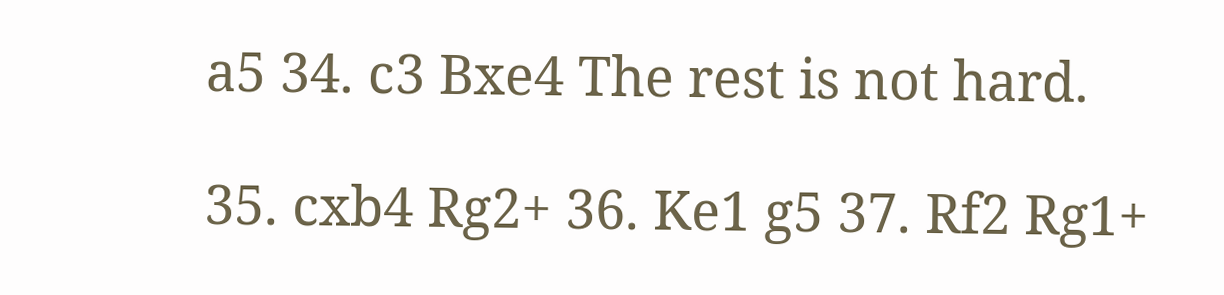a5 34. c3 Bxe4 The rest is not hard.

35. cxb4 Rg2+ 36. Ke1 g5 37. Rf2 Rg1+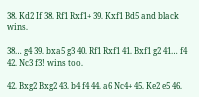38. Kd2 If 38. Rf1 Rxf1+ 39. Kxf1 Bd5 and black wins.

38… g4 39. bxa5 g3 40. Rf1 Rxf1 41. Bxf1 g2 41… f4 42. Nc3 f3! wins too.

42. Bxg2 Bxg2 43. b4 f4 44. a6 Nc4+ 45. Ke2 e5 46.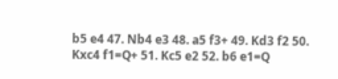b5 e4 47. Nb4 e3 48. a5 f3+ 49. Kd3 f2 50. Kxc4 f1=Q+ 51. Kc5 e2 52. b6 e1=Q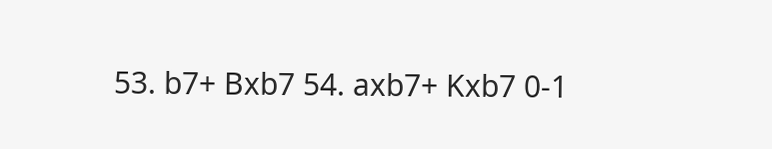53. b7+ Bxb7 54. axb7+ Kxb7 0-1